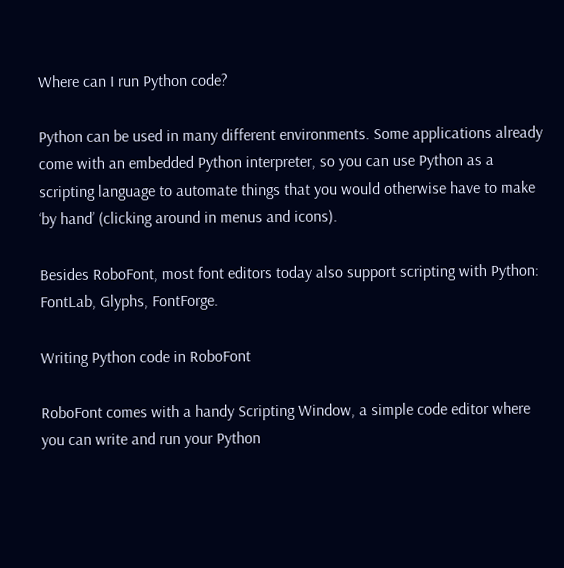Where can I run Python code?

Python can be used in many different environments. Some applications already come with an embedded Python interpreter, so you can use Python as a scripting language to automate things that you would otherwise have to make ‘by hand’ (clicking around in menus and icons).

Besides RoboFont, most font editors today also support scripting with Python: FontLab, Glyphs, FontForge.

Writing Python code in RoboFont

RoboFont comes with a handy Scripting Window, a simple code editor where you can write and run your Python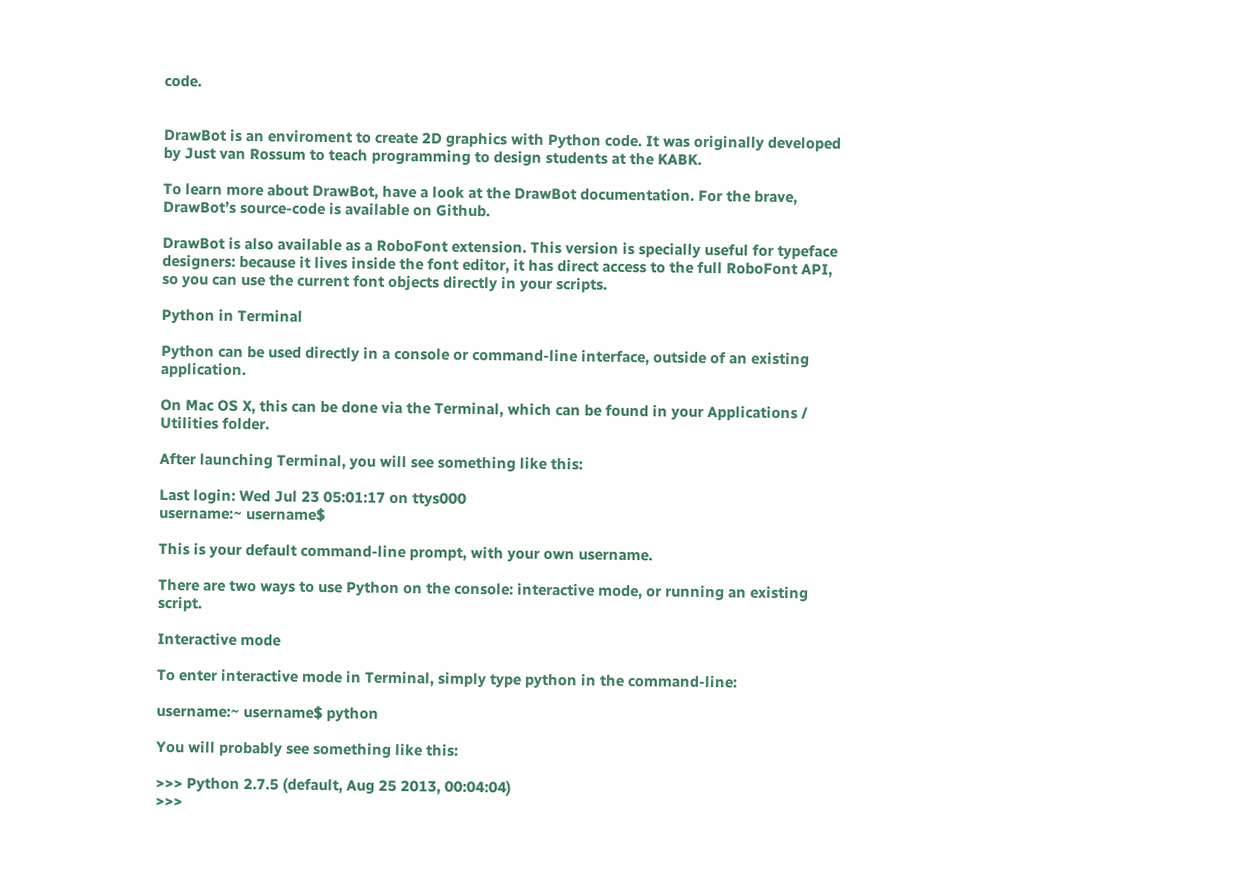code.


DrawBot is an enviroment to create 2D graphics with Python code. It was originally developed by Just van Rossum to teach programming to design students at the KABK.

To learn more about DrawBot, have a look at the DrawBot documentation. For the brave, DrawBot’s source-code is available on Github.

DrawBot is also available as a RoboFont extension. This version is specially useful for typeface designers: because it lives inside the font editor, it has direct access to the full RoboFont API, so you can use the current font objects directly in your scripts.

Python in Terminal

Python can be used directly in a console or command-line interface, outside of an existing application.

On Mac OS X, this can be done via the Terminal, which can be found in your Applications / Utilities folder.

After launching Terminal, you will see something like this:

Last login: Wed Jul 23 05:01:17 on ttys000
username:~ username$

This is your default command-line prompt, with your own username.

There are two ways to use Python on the console: interactive mode, or running an existing script.

Interactive mode

To enter interactive mode in Terminal, simply type python in the command-line:

username:~ username$ python

You will probably see something like this:

>>> Python 2.7.5 (default, Aug 25 2013, 00:04:04)
>>>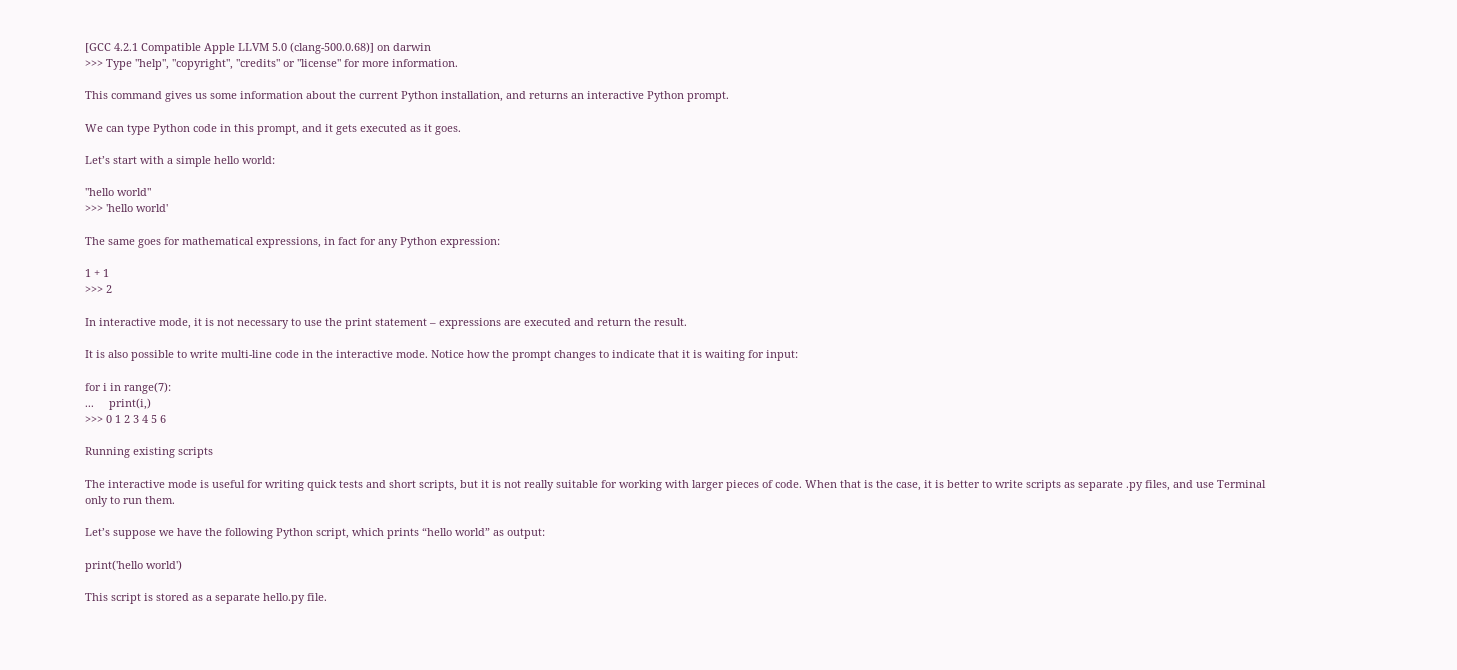[GCC 4.2.1 Compatible Apple LLVM 5.0 (clang-500.0.68)] on darwin
>>> Type "help", "copyright", "credits" or "license" for more information.

This command gives us some information about the current Python installation, and returns an interactive Python prompt.

We can type Python code in this prompt, and it gets executed as it goes.

Let’s start with a simple hello world:

"hello world"
>>> 'hello world'

The same goes for mathematical expressions, in fact for any Python expression:

1 + 1
>>> 2

In interactive mode, it is not necessary to use the print statement – expressions are executed and return the result.

It is also possible to write multi-line code in the interactive mode. Notice how the prompt changes to indicate that it is waiting for input:

for i in range(7):
...     print(i,)
>>> 0 1 2 3 4 5 6

Running existing scripts

The interactive mode is useful for writing quick tests and short scripts, but it is not really suitable for working with larger pieces of code. When that is the case, it is better to write scripts as separate .py files, and use Terminal only to run them.

Let’s suppose we have the following Python script, which prints “hello world” as output:

print('hello world')

This script is stored as a separate hello.py file.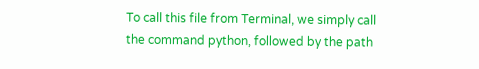To call this file from Terminal, we simply call the command python, followed by the path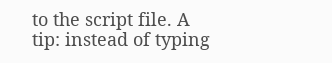to the script file. A tip: instead of typing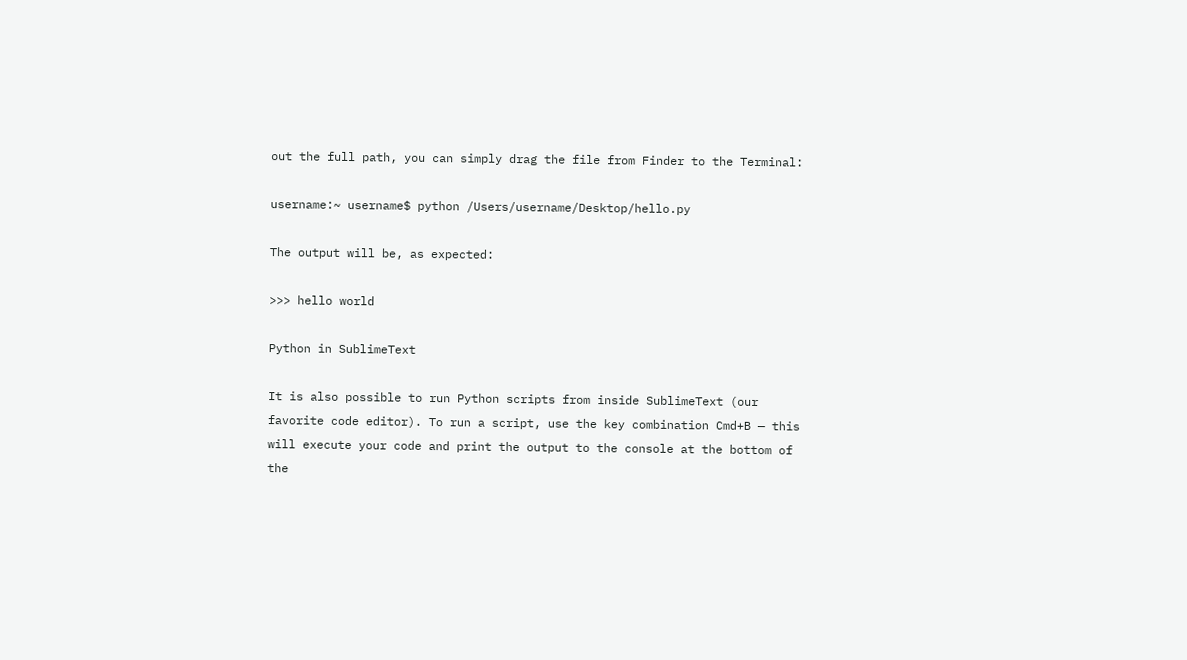out the full path, you can simply drag the file from Finder to the Terminal:

username:~ username$ python /Users/username/Desktop/hello.py

The output will be, as expected:

>>> hello world

Python in SublimeText

It is also possible to run Python scripts from inside SublimeText (our favorite code editor). To run a script, use the key combination Cmd+B — this will execute your code and print the output to the console at the bottom of the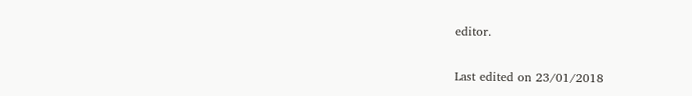editor.

Last edited on 23/01/2018